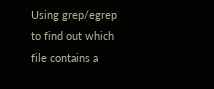Using grep/egrep to find out which file contains a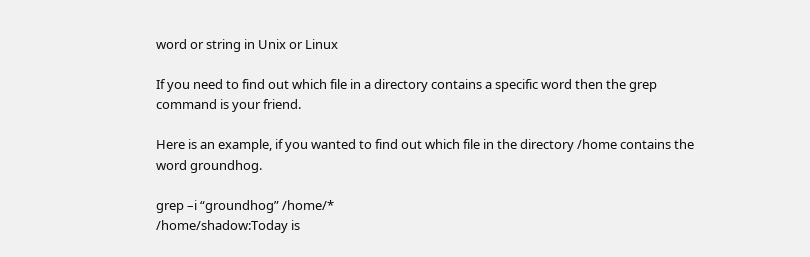word or string in Unix or Linux

If you need to find out which file in a directory contains a specific word then the grep command is your friend.

Here is an example, if you wanted to find out which file in the directory /home contains the word groundhog.

grep –i “groundhog” /home/*
/home/shadow:Today is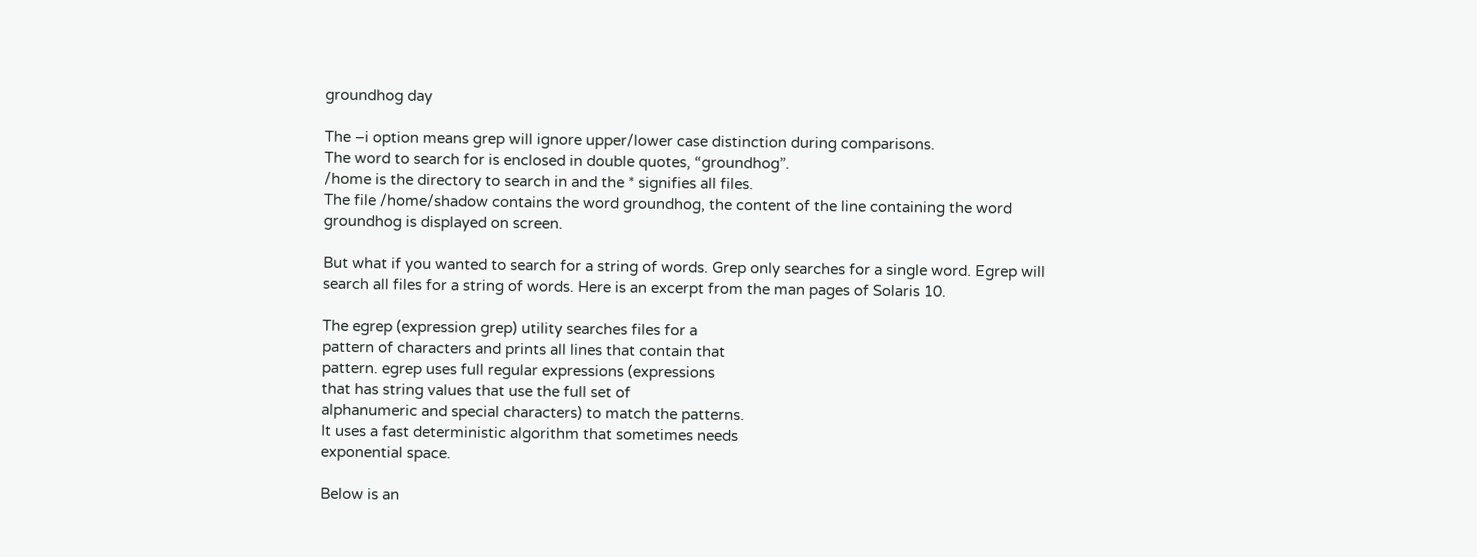groundhog day

The –i option means grep will ignore upper/lower case distinction during comparisons.
The word to search for is enclosed in double quotes, “groundhog”.
/home is the directory to search in and the * signifies all files.
The file /home/shadow contains the word groundhog, the content of the line containing the word groundhog is displayed on screen.

But what if you wanted to search for a string of words. Grep only searches for a single word. Egrep will search all files for a string of words. Here is an excerpt from the man pages of Solaris 10.

The egrep (expression grep) utility searches files for a
pattern of characters and prints all lines that contain that
pattern. egrep uses full regular expressions (expressions
that has string values that use the full set of
alphanumeric and special characters) to match the patterns.
It uses a fast deterministic algorithm that sometimes needs
exponential space.

Below is an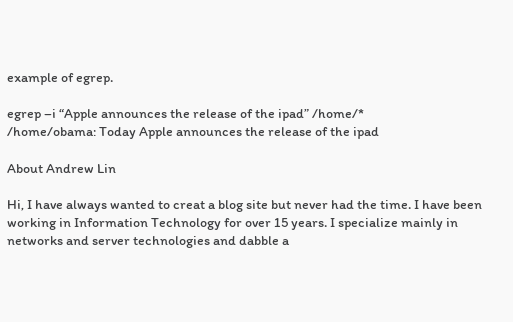example of egrep.

egrep –i “Apple announces the release of the ipad” /home/*
/home/obama: Today Apple announces the release of the ipad

About Andrew Lin

Hi, I have always wanted to creat a blog site but never had the time. I have been working in Information Technology for over 15 years. I specialize mainly in networks and server technologies and dabble a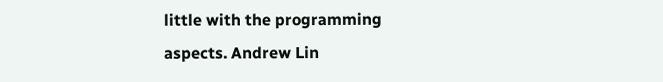little with the programming aspects. Andrew Lin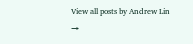View all posts by Andrew Lin →